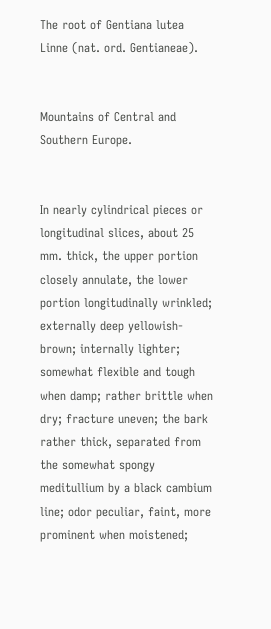The root of Gentiana lutea Linne (nat. ord. Gentianeae).


Mountains of Central and Southern Europe.


In nearly cylindrical pieces or longitudinal slices, about 25 mm. thick, the upper portion closely annulate, the lower portion longitudinally wrinkled; externally deep yellowish-brown; internally lighter; somewhat flexible and tough when damp; rather brittle when dry; fracture uneven; the bark rather thick, separated from the somewhat spongy meditullium by a black cambium line; odor peculiar, faint, more prominent when moistened;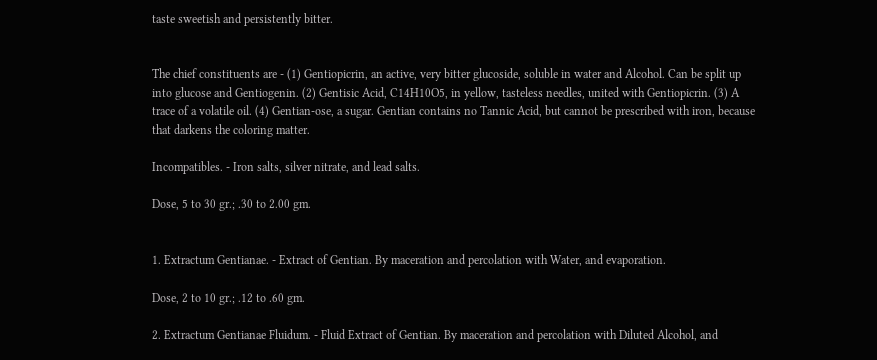taste sweetish and persistently bitter.


The chief constituents are - (1) Gentiopicrin, an active, very bitter glucoside, soluble in water and Alcohol. Can be split up into glucose and Gentiogenin. (2) Gentisic Acid, C14H10O5, in yellow, tasteless needles, united with Gentiopicrin. (3) A trace of a volatile oil. (4) Gentian-ose, a sugar. Gentian contains no Tannic Acid, but cannot be prescribed with iron, because that darkens the coloring matter.

Incompatibles. - Iron salts, silver nitrate, and lead salts.

Dose, 5 to 30 gr.; .30 to 2.00 gm.


1. Extractum Gentianae. - Extract of Gentian. By maceration and percolation with Water, and evaporation.

Dose, 2 to 10 gr.; .12 to .60 gm.

2. Extractum Gentianae Fluidum. - Fluid Extract of Gentian. By maceration and percolation with Diluted Alcohol, and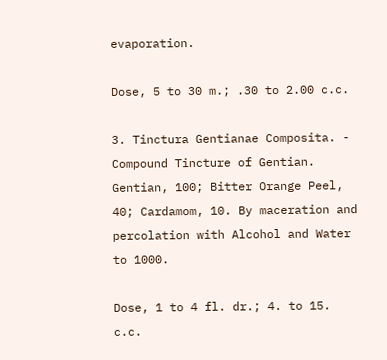evaporation.

Dose, 5 to 30 m.; .30 to 2.00 c.c.

3. Tinctura Gentianae Composita. - Compound Tincture of Gentian. Gentian, 100; Bitter Orange Peel, 40; Cardamom, 10. By maceration and percolation with Alcohol and Water to 1000.

Dose, 1 to 4 fl. dr.; 4. to 15. c.c.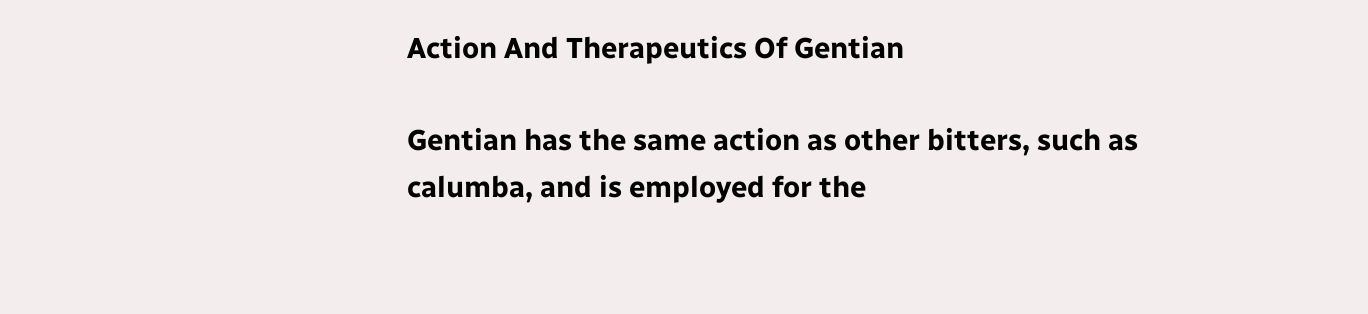Action And Therapeutics Of Gentian

Gentian has the same action as other bitters, such as calumba, and is employed for the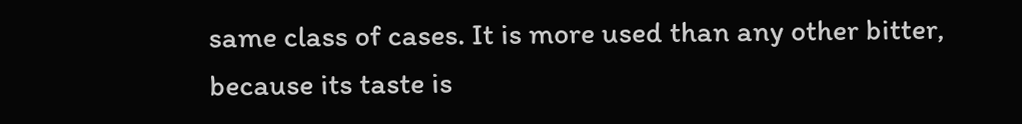same class of cases. It is more used than any other bitter, because its taste is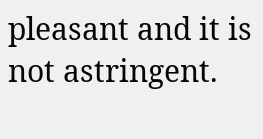pleasant and it is not astringent.